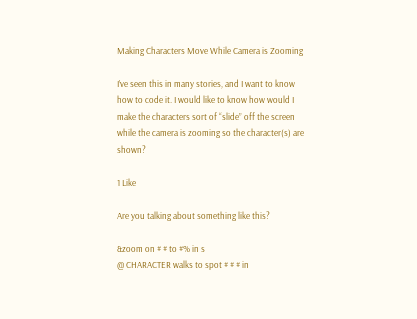Making Characters Move While Camera is Zooming

I’ve seen this in many stories, and I want to know how to code it. I would like to know how would I make the characters sort of “slide” off the screen while the camera is zooming so the character(s) are shown?

1 Like

Are you talking about something like this?

&zoom on # # to #% in s
@ CHARACTER walks to spot # # # in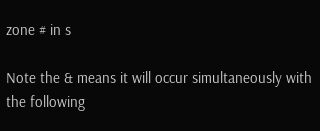zone # in s

Note the & means it will occur simultaneously with the following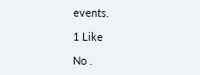events.

1 Like

No .